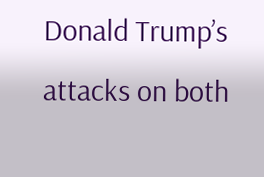Donald Trump’s attacks on both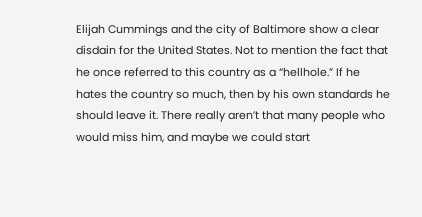Elijah Cummings and the city of Baltimore show a clear disdain for the United States. Not to mention the fact that he once referred to this country as a “hellhole.” If he hates the country so much, then by his own standards he should leave it. There really aren’t that many people who would miss him, and maybe we could start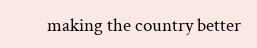making the country better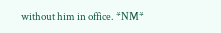without him in office. *NM*